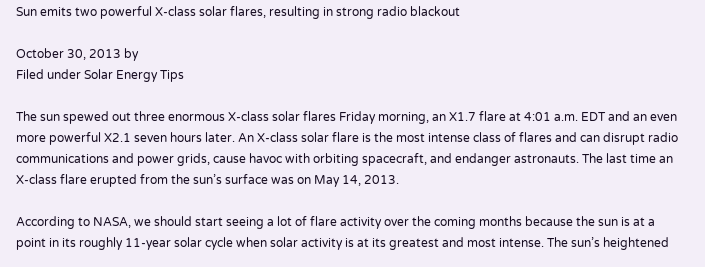Sun emits two powerful X-class solar flares, resulting in strong radio blackout

October 30, 2013 by
Filed under Solar Energy Tips

The sun spewed out three enormous X-class solar flares Friday morning, an X1.7 flare at 4:01 a.m. EDT and an even more powerful X2.1 seven hours later. An X-class solar flare is the most intense class of flares and can disrupt radio communications and power grids, cause havoc with orbiting spacecraft, and endanger astronauts. The last time an X-class flare erupted from the sun’s surface was on May 14, 2013.

According to NASA, we should start seeing a lot of flare activity over the coming months because the sun is at a point in its roughly 11-year solar cycle when solar activity is at its greatest and most intense. The sun’s heightened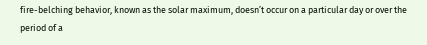fire-belching behavior, known as the solar maximum, doesn’t occur on a particular day or over the period of a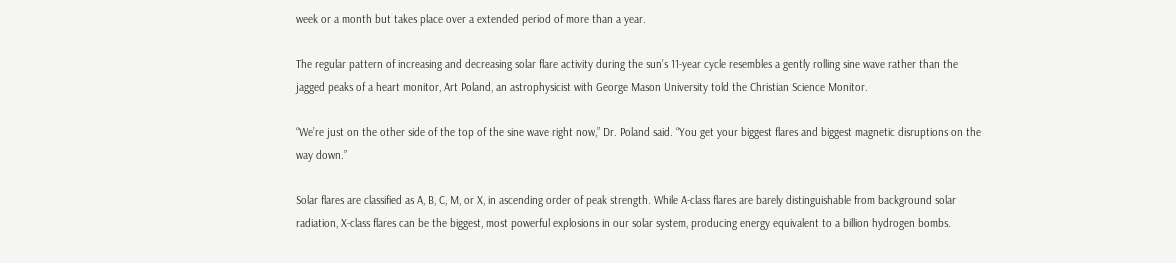week or a month but takes place over a extended period of more than a year.

The regular pattern of increasing and decreasing solar flare activity during the sun’s 11-year cycle resembles a gently rolling sine wave rather than the jagged peaks of a heart monitor, Art Poland, an astrophysicist with George Mason University told the Christian Science Monitor.

“We’re just on the other side of the top of the sine wave right now,” Dr. Poland said. “You get your biggest flares and biggest magnetic disruptions on the way down.”

Solar flares are classified as A, B, C, M, or X, in ascending order of peak strength. While A-class flares are barely distinguishable from background solar radiation, X-class flares can be the biggest, most powerful explosions in our solar system, producing energy equivalent to a billion hydrogen bombs.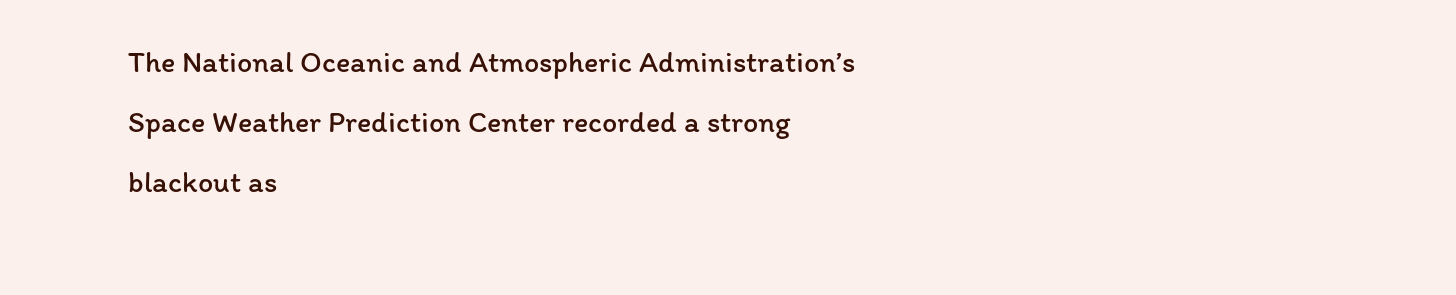The National Oceanic and Atmospheric Administration’s Space Weather Prediction Center recorded a strong blackout as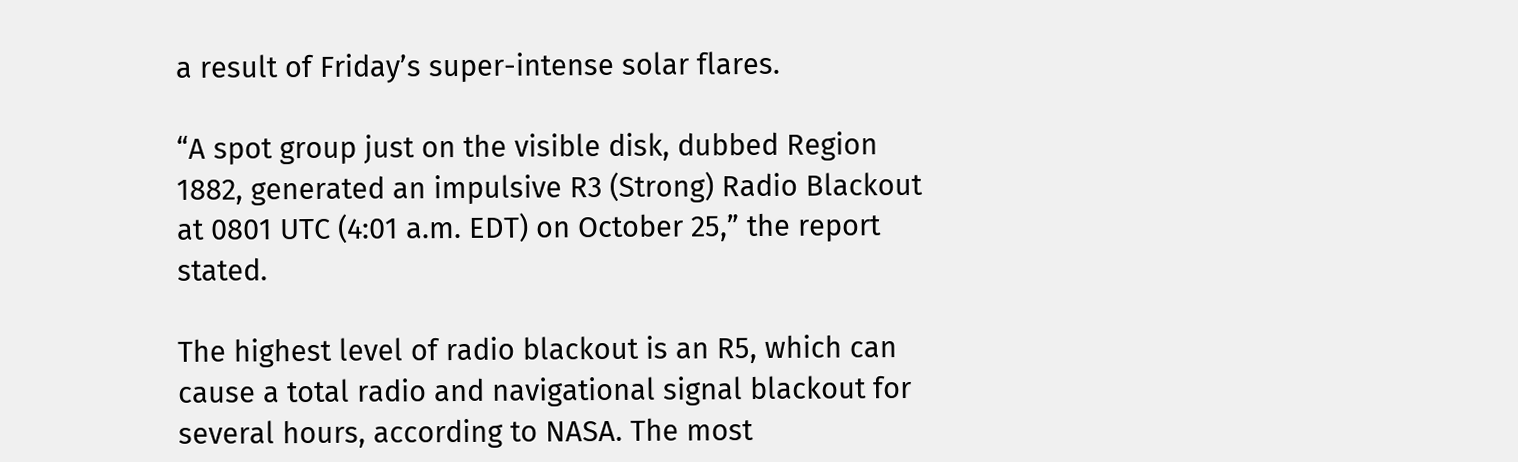a result of Friday’s super-intense solar flares.

“A spot group just on the visible disk, dubbed Region 1882, generated an impulsive R3 (Strong) Radio Blackout at 0801 UTC (4:01 a.m. EDT) on October 25,” the report stated.

The highest level of radio blackout is an R5, which can cause a total radio and navigational signal blackout for several hours, according to NASA. The most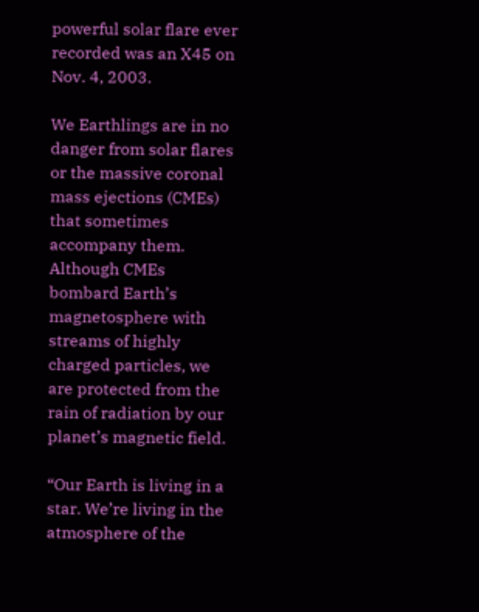powerful solar flare ever recorded was an X45 on Nov. 4, 2003.

We Earthlings are in no danger from solar flares or the massive coronal mass ejections (CMEs) that sometimes accompany them. Although CMEs bombard Earth’s magnetosphere with streams of highly charged particles, we are protected from the rain of radiation by our planet’s magnetic field.

“Our Earth is living in a star. We’re living in the atmosphere of the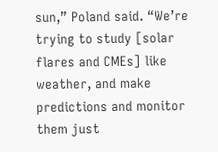sun,” Poland said. “We’re trying to study [solar flares and CMEs] like weather, and make predictions and monitor them just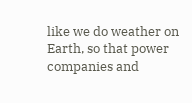like we do weather on Earth, so that power companies and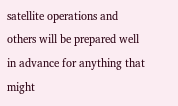satellite operations and others will be prepared well in advance for anything that might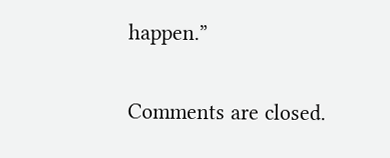happen.”

Comments are closed.